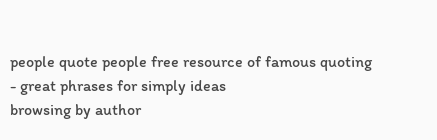people quote people free resource of famous quoting - great phrases for simply ideas
browsing by author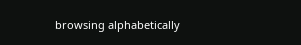browsing alphabetically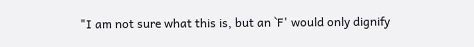"I am not sure what this is, but an `F' would only dignify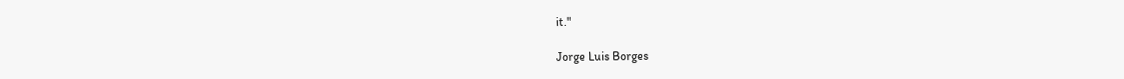it."

Jorge Luis Borges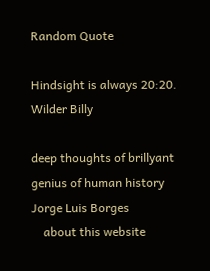Random Quote

Hindsight is always 20:20.
Wilder Billy

deep thoughts of brillyant genius of human history
Jorge Luis Borges
    about this website